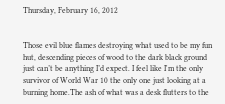Thursday, February 16, 2012


Those evil blue flames destroying what used to be my fun hut, descending pieces of wood to the dark black ground just can’t be anything I’d expect. I feel like I'm the only survivor of World War 10 the only one just looking at a burning home.The ash of what was a desk flutters to the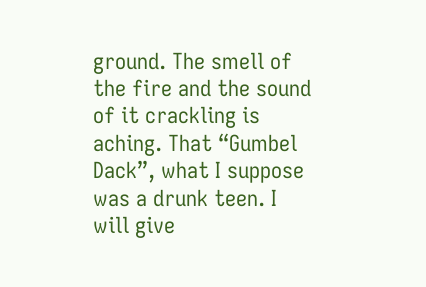ground. The smell of the fire and the sound of it crackling is aching. That “Gumbel Dack”, what I suppose was a drunk teen. I will give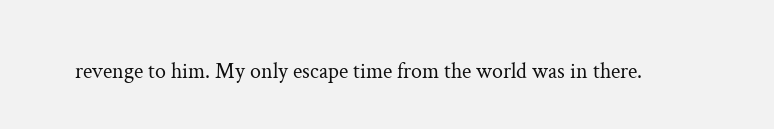revenge to him. My only escape time from the world was in there.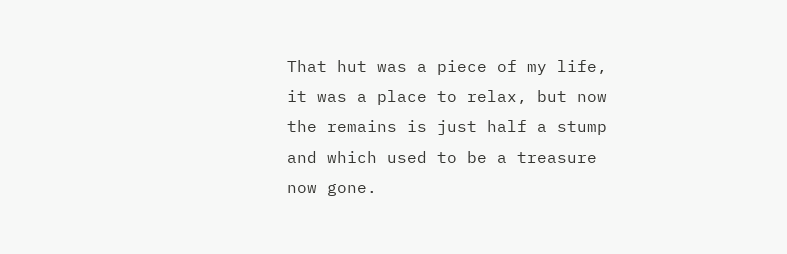That hut was a piece of my life, it was a place to relax, but now the remains is just half a stump and which used to be a treasure now gone.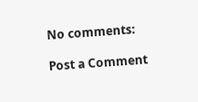No comments:

Post a Comment